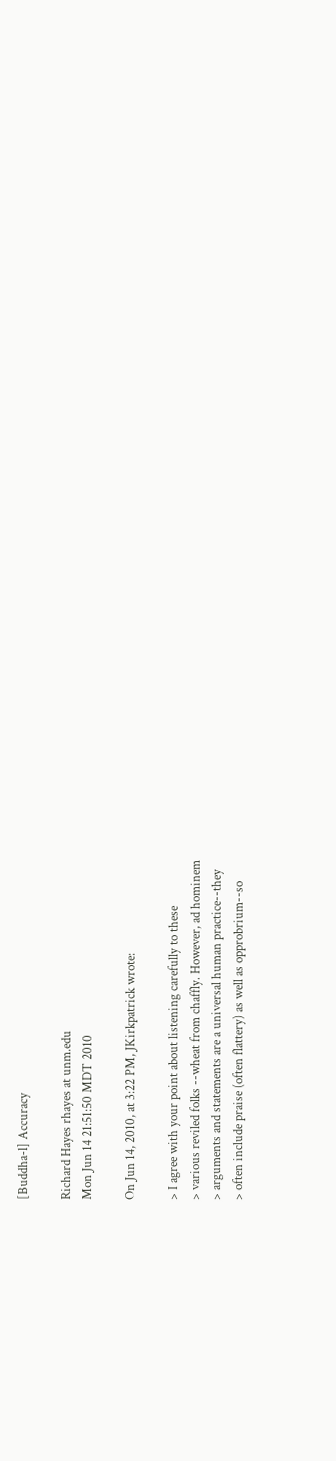[Buddha-l] Accuracy

Richard Hayes rhayes at unm.edu
Mon Jun 14 21:51:50 MDT 2010

On Jun 14, 2010, at 3:22 PM, JKirkpatrick wrote:

> I agree with your point about listening carefully to these
> various reviled folks --wheat from chaffly. However, ad hominem
> arguments and statements are a universal human practice--they
> often include praise (often flattery) as well as opprobrium--so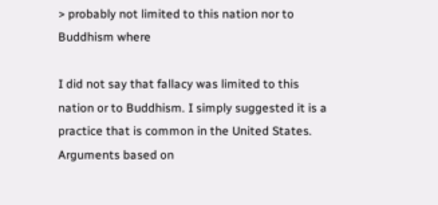> probably not limited to this nation nor to Buddhism where

I did not say that fallacy was limited to this nation or to Buddhism. I simply suggested it is a practice that is common in the United States. Arguments based on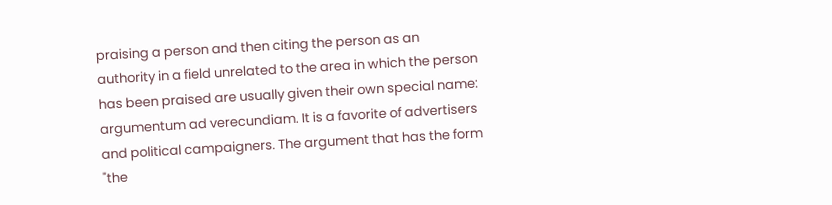praising a person and then citing the person as an authority in a field unrelated to the area in which the person has been praised are usually given their own special name: argumentum ad verecundiam. It is a favorite of advertisers and political campaigners. The argument that has the form "the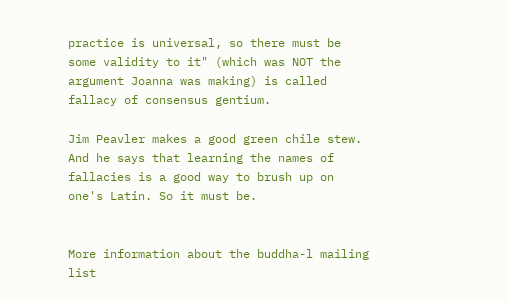practice is universal, so there must be some validity to it" (which was NOT the argument Joanna was making) is called fallacy of consensus gentium.

Jim Peavler makes a good green chile stew. And he says that learning the names of fallacies is a good way to brush up on one's Latin. So it must be.


More information about the buddha-l mailing list